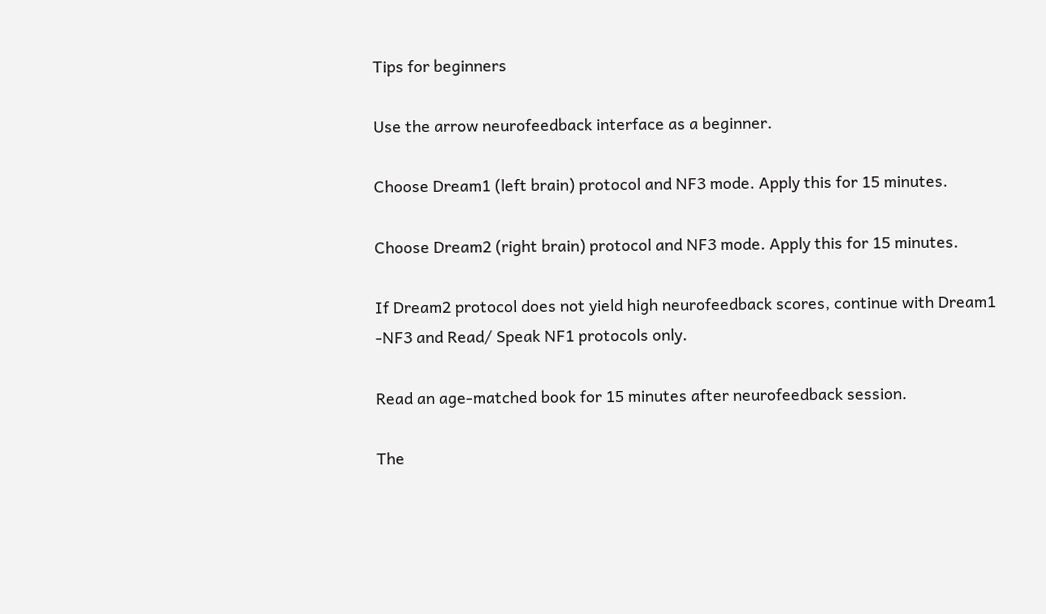Tips for beginners

Use the arrow neurofeedback interface as a beginner.

Choose Dream1 (left brain) protocol and NF3 mode. Apply this for 15 minutes.

Choose Dream2 (right brain) protocol and NF3 mode. Apply this for 15 minutes.

If Dream2 protocol does not yield high neurofeedback scores, continue with Dream1 -NF3 and Read/ Speak NF1 protocols only.

Read an age-matched book for 15 minutes after neurofeedback session.

The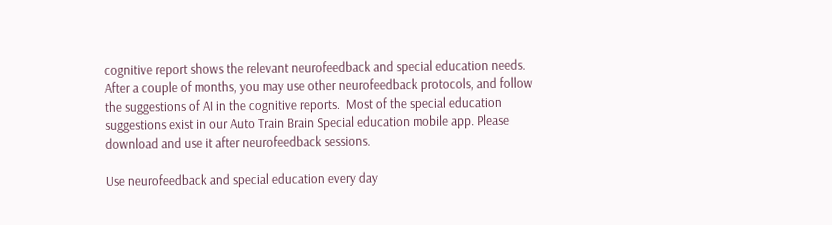cognitive report shows the relevant neurofeedback and special education needs. After a couple of months, you may use other neurofeedback protocols, and follow the suggestions of AI in the cognitive reports.  Most of the special education suggestions exist in our Auto Train Brain Special education mobile app. Please download and use it after neurofeedback sessions.

Use neurofeedback and special education every day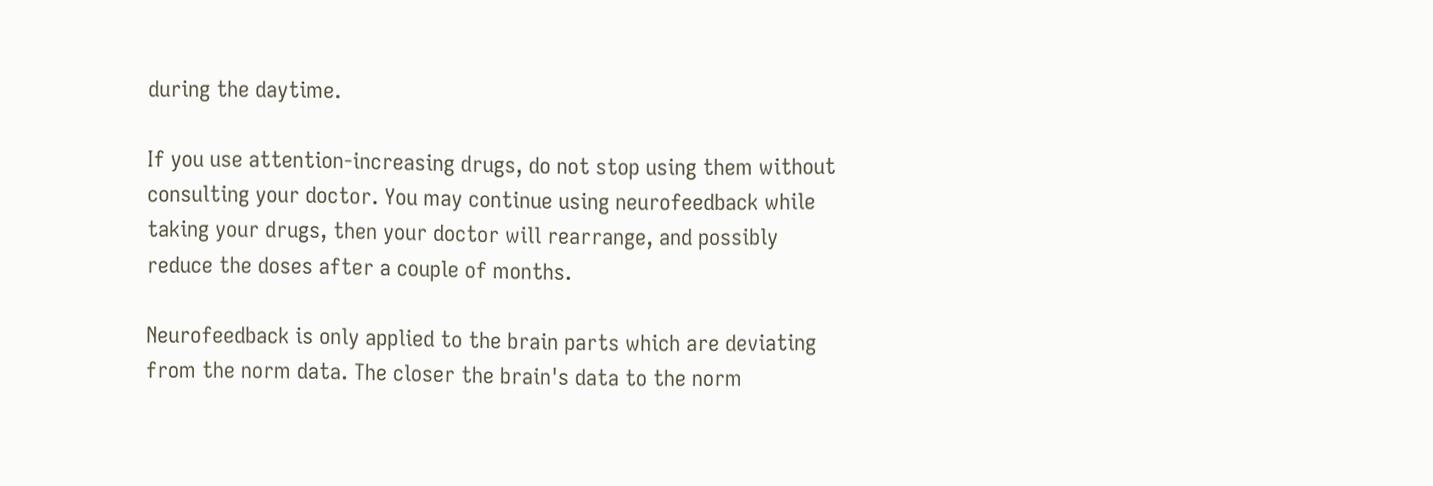during the daytime.

If you use attention-increasing drugs, do not stop using them without consulting your doctor. You may continue using neurofeedback while taking your drugs, then your doctor will rearrange, and possibly reduce the doses after a couple of months.

Neurofeedback is only applied to the brain parts which are deviating from the norm data. The closer the brain's data to the norm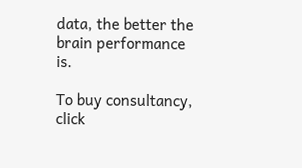data, the better the brain performance is.

To buy consultancy, click